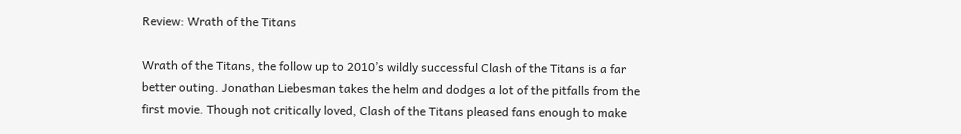Review: Wrath of the Titans

Wrath of the Titans, the follow up to 2010’s wildly successful Clash of the Titans is a far better outing. Jonathan Liebesman takes the helm and dodges a lot of the pitfalls from the first movie. Though not critically loved, Clash of the Titans pleased fans enough to make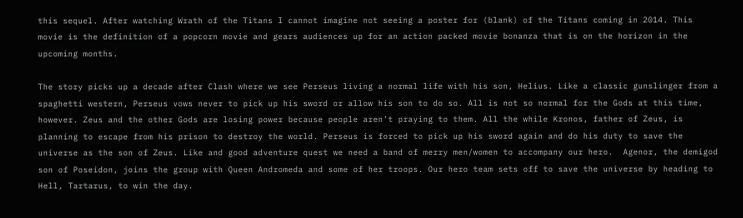this sequel. After watching Wrath of the Titans I cannot imagine not seeing a poster for (blank) of the Titans coming in 2014. This movie is the definition of a popcorn movie and gears audiences up for an action packed movie bonanza that is on the horizon in the upcoming months.

The story picks up a decade after Clash where we see Perseus living a normal life with his son, Helius. Like a classic gunslinger from a spaghetti western, Perseus vows never to pick up his sword or allow his son to do so. All is not so normal for the Gods at this time, however. Zeus and the other Gods are losing power because people aren’t praying to them. All the while Kronos, father of Zeus, is planning to escape from his prison to destroy the world. Perseus is forced to pick up his sword again and do his duty to save the universe as the son of Zeus. Like and good adventure quest we need a band of merry men/women to accompany our hero.  Agenor, the demigod son of Poseidon, joins the group with Queen Andromeda and some of her troops. Our hero team sets off to save the universe by heading to Hell, Tartarus, to win the day.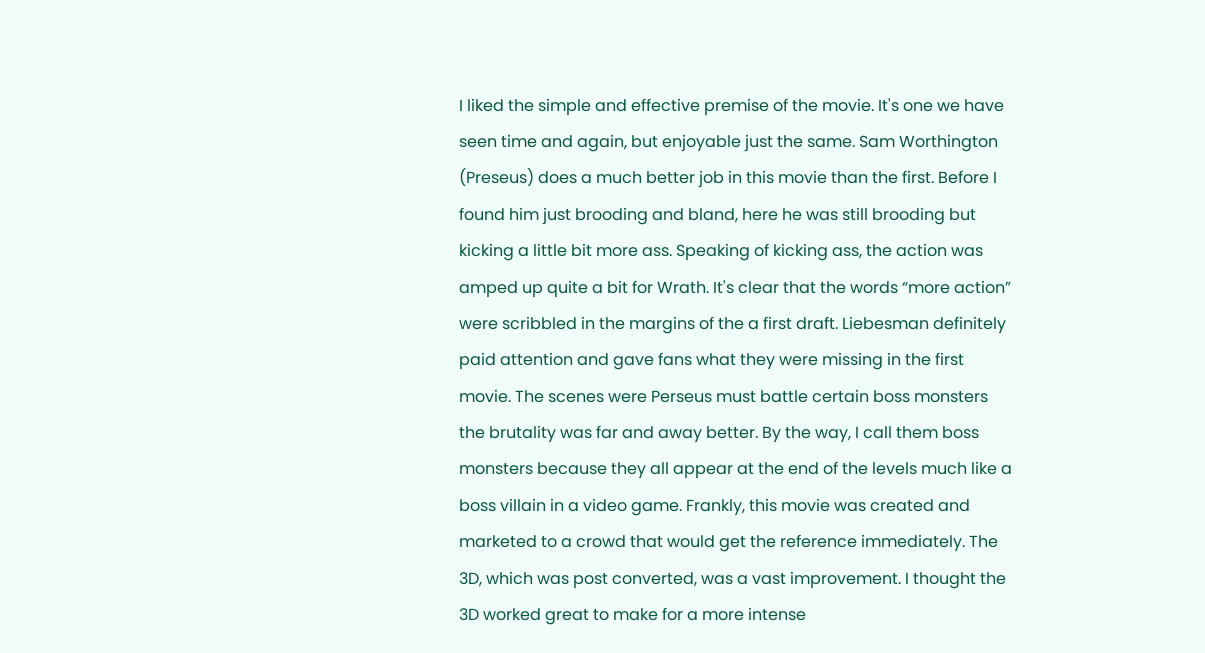I liked the simple and effective premise of the movie. It's one we have seen time and again, but enjoyable just the same. Sam Worthington (Preseus) does a much better job in this movie than the first. Before I found him just brooding and bland, here he was still brooding but kicking a little bit more ass. Speaking of kicking ass, the action was amped up quite a bit for Wrath. It's clear that the words “more action” were scribbled in the margins of the a first draft. Liebesman definitely paid attention and gave fans what they were missing in the first movie. The scenes were Perseus must battle certain boss monsters the brutality was far and away better. By the way, I call them boss monsters because they all appear at the end of the levels much like a boss villain in a video game. Frankly, this movie was created and marketed to a crowd that would get the reference immediately. The 3D, which was post converted, was a vast improvement. I thought the 3D worked great to make for a more intense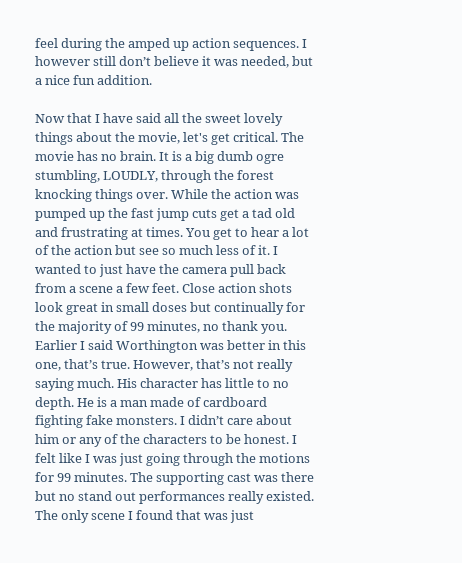feel during the amped up action sequences. I however still don’t believe it was needed, but a nice fun addition.

Now that I have said all the sweet lovely things about the movie, let's get critical. The movie has no brain. It is a big dumb ogre stumbling, LOUDLY, through the forest knocking things over. While the action was pumped up the fast jump cuts get a tad old and frustrating at times. You get to hear a lot of the action but see so much less of it. I wanted to just have the camera pull back from a scene a few feet. Close action shots look great in small doses but continually for the majority of 99 minutes, no thank you. Earlier I said Worthington was better in this one, that’s true. However, that’s not really saying much. His character has little to no depth. He is a man made of cardboard fighting fake monsters. I didn’t care about him or any of the characters to be honest. I felt like I was just going through the motions for 99 minutes. The supporting cast was there but no stand out performances really existed. The only scene I found that was just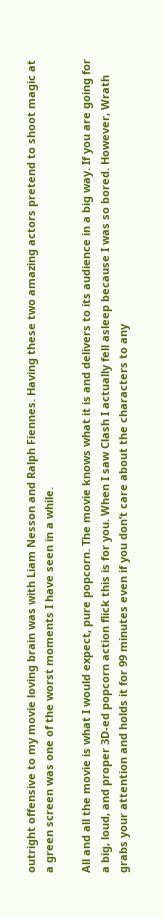outright offensive to my movie loving brain was with Liam Nesson and Ralph Fiennes. Having these two amazing actors pretend to shoot magic at a green screen was one of the worst moments I have seen in a while.

All and all the movie is what I would expect, pure popcorn. The movie knows what it is and delivers to its audience in a big way. If you are going for a big, loud, and proper 3D-ed popcorn action flick this is for you. When I saw Clash I actually fell asleep because I was so bored. However, Wrath grabs your attention and holds it for 99 minutes even if you don’t care about the characters to any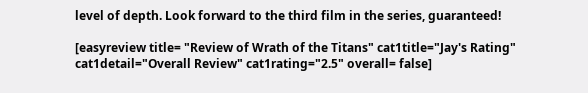level of depth. Look forward to the third film in the series, guaranteed!

[easyreview title= "Review of Wrath of the Titans" cat1title="Jay's Rating" cat1detail="Overall Review" cat1rating="2.5" overall= false]